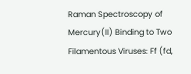Raman Spectroscopy of Mercury(II) Binding to Two Filamentous Viruses: Ff (fd,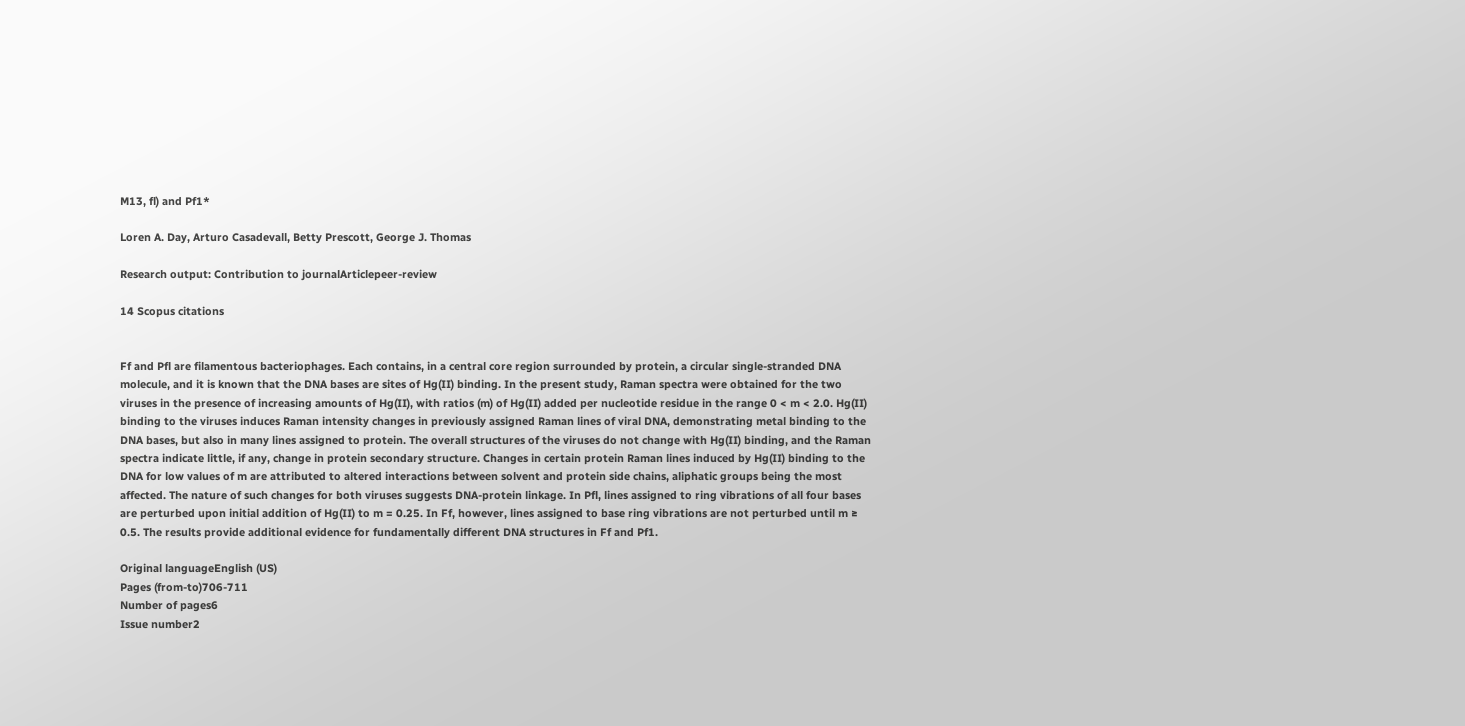M13, fl) and Pf1*

Loren A. Day, Arturo Casadevall, Betty Prescott, George J. Thomas

Research output: Contribution to journalArticlepeer-review

14 Scopus citations


Ff and Pfl are filamentous bacteriophages. Each contains, in a central core region surrounded by protein, a circular single-stranded DNA molecule, and it is known that the DNA bases are sites of Hg(II) binding. In the present study, Raman spectra were obtained for the two viruses in the presence of increasing amounts of Hg(II), with ratios (m) of Hg(II) added per nucleotide residue in the range 0 < m < 2.0. Hg(II) binding to the viruses induces Raman intensity changes in previously assigned Raman lines of viral DNA, demonstrating metal binding to the DNA bases, but also in many lines assigned to protein. The overall structures of the viruses do not change with Hg(II) binding, and the Raman spectra indicate little, if any, change in protein secondary structure. Changes in certain protein Raman lines induced by Hg(II) binding to the DNA for low values of m are attributed to altered interactions between solvent and protein side chains, aliphatic groups being the most affected. The nature of such changes for both viruses suggests DNA-protein linkage. In Pfl, lines assigned to ring vibrations of all four bases are perturbed upon initial addition of Hg(II) to m = 0.25. In Ff, however, lines assigned to base ring vibrations are not perturbed until m ≥ 0.5. The results provide additional evidence for fundamentally different DNA structures in Ff and Pf1.

Original languageEnglish (US)
Pages (from-to)706-711
Number of pages6
Issue number2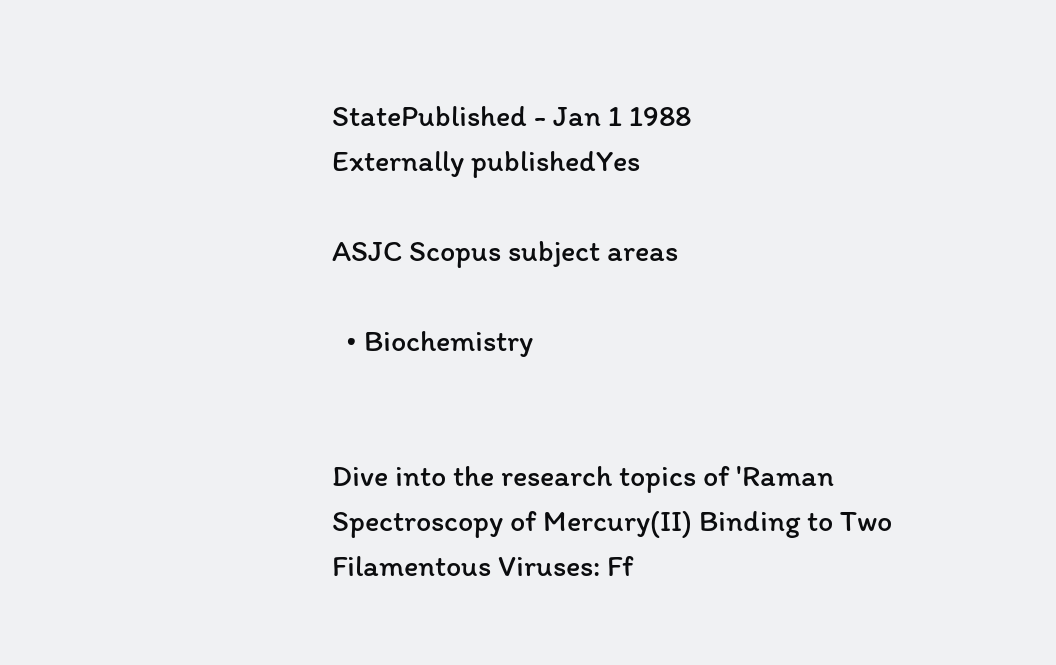StatePublished - Jan 1 1988
Externally publishedYes

ASJC Scopus subject areas

  • Biochemistry


Dive into the research topics of 'Raman Spectroscopy of Mercury(II) Binding to Two Filamentous Viruses: Ff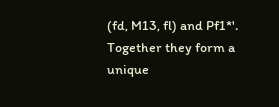(fd, M13, fl) and Pf1*'. Together they form a unique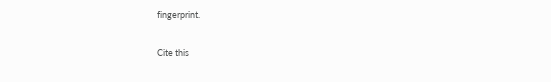fingerprint.

Cite this